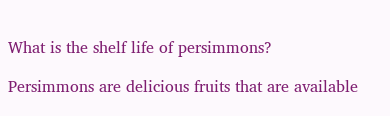What is the shelf life of persimmons?

Persimmons are delicious fruits that are available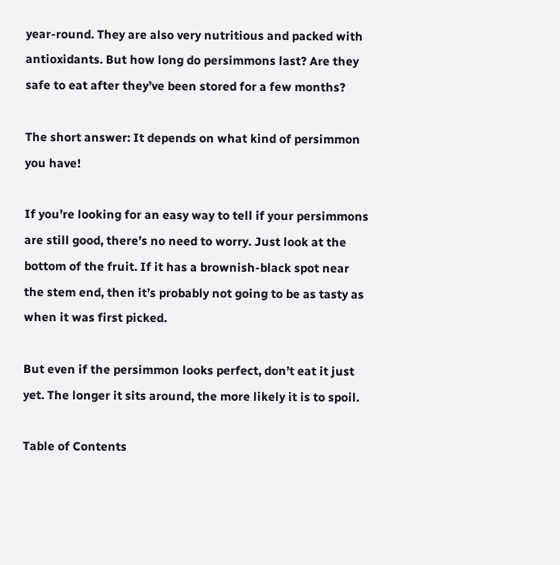year-round. They are also very nutritious and packed with antioxidants. But how long do persimmons last? Are they safe to eat after they’ve been stored for a few months?

The short answer: It depends on what kind of persimmon you have!

If you’re looking for an easy way to tell if your persimmons are still good, there’s no need to worry. Just look at the bottom of the fruit. If it has a brownish-black spot near the stem end, then it’s probably not going to be as tasty as when it was first picked.

But even if the persimmon looks perfect, don’t eat it just yet. The longer it sits around, the more likely it is to spoil.

Table of Contents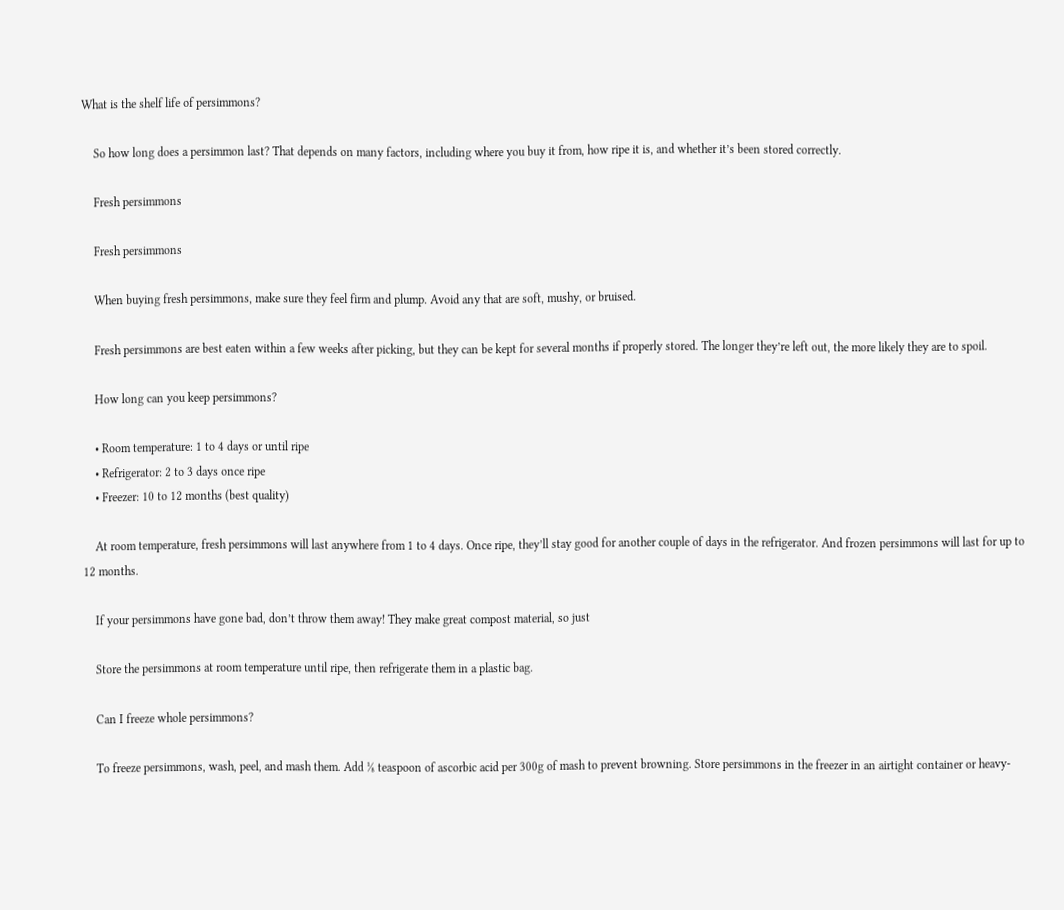What is the shelf life of persimmons?

    So how long does a persimmon last? That depends on many factors, including where you buy it from, how ripe it is, and whether it’s been stored correctly.

    Fresh persimmons

    Fresh persimmons

    When buying fresh persimmons, make sure they feel firm and plump. Avoid any that are soft, mushy, or bruised.

    Fresh persimmons are best eaten within a few weeks after picking, but they can be kept for several months if properly stored. The longer they’re left out, the more likely they are to spoil.

    How long can you keep persimmons?

    • Room temperature: 1 to 4 days or until ripe
    • Refrigerator: 2 to 3 days once ripe
    • Freezer: 10 to 12 months (best quality)

    At room temperature, fresh persimmons will last anywhere from 1 to 4 days. Once ripe, they’ll stay good for another couple of days in the refrigerator. And frozen persimmons will last for up to 12 months.

    If your persimmons have gone bad, don’t throw them away! They make great compost material, so just

    Store the persimmons at room temperature until ripe, then refrigerate them in a plastic bag.

    Can I freeze whole persimmons?

    To freeze persimmons, wash, peel, and mash them. Add ⅛ teaspoon of ascorbic acid per 300g of mash to prevent browning. Store persimmons in the freezer in an airtight container or heavy-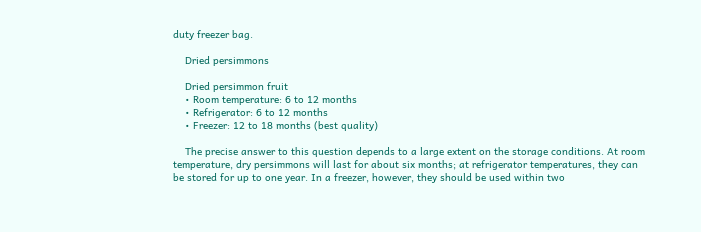duty freezer bag.

    Dried persimmons

    Dried persimmon fruit
    • Room temperature: 6 to 12 months
    • Refrigerator: 6 to 12 months
    • Freezer: 12 to 18 months (best quality)

    The precise answer to this question depends to a large extent on the storage conditions. At room temperature, dry persimmons will last for about six months; at refrigerator temperatures, they can be stored for up to one year. In a freezer, however, they should be used within two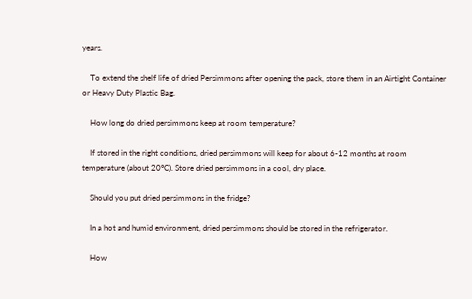years.

    To extend the shelf life of dried Persimmons after opening the pack, store them in an Airtight Container or Heavy Duty Plastic Bag.

    How long do dried persimmons keep at room temperature?

    If stored in the right conditions, dried persimmons will keep for about 6-12 months at room temperature (about 20°C). Store dried persimmons in a cool, dry place.

    Should you put dried persimmons in the fridge?

    In a hot and humid environment, dried persimmons should be stored in the refrigerator.

    How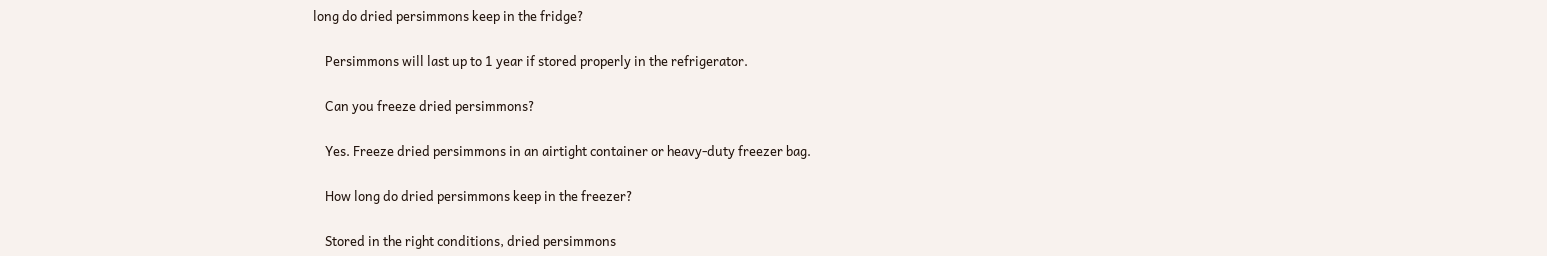long do dried persimmons keep in the fridge?

    Persimmons will last up to 1 year if stored properly in the refrigerator.

    Can you freeze dried persimmons?

    Yes. Freeze dried persimmons in an airtight container or heavy-duty freezer bag.

    How long do dried persimmons keep in the freezer?

    Stored in the right conditions, dried persimmons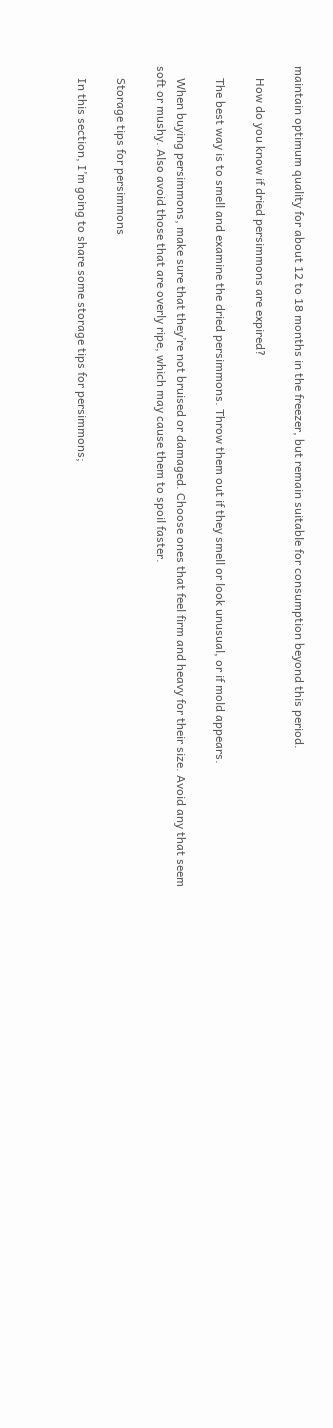maintain optimum quality for about 12 to 18 months in the freezer, but remain suitable for consumption beyond this period.

    How do you know if dried persimmons are expired?

    The best way is to smell and examine the dried persimmons. Throw them out if they smell or look unusual, or if mold appears.

    When buying persimmons, make sure that they’re not bruised or damaged. Choose ones that feel firm and heavy for their size. Avoid any that seem soft or mushy. Also avoid those that are overly ripe, which may cause them to spoil faster.

    Storage tips for persimmons

    In this section, I’m going to share some storage tips for persimmons;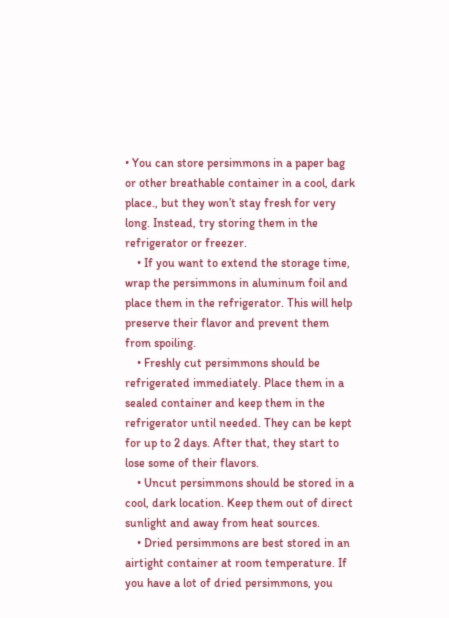• You can store persimmons in a paper bag or other breathable container in a cool, dark place., but they won’t stay fresh for very long. Instead, try storing them in the refrigerator or freezer.
    • If you want to extend the storage time, wrap the persimmons in aluminum foil and place them in the refrigerator. This will help preserve their flavor and prevent them from spoiling.
    • Freshly cut persimmons should be refrigerated immediately. Place them in a sealed container and keep them in the refrigerator until needed. They can be kept for up to 2 days. After that, they start to lose some of their flavors.
    • Uncut persimmons should be stored in a cool, dark location. Keep them out of direct sunlight and away from heat sources.
    • Dried persimmons are best stored in an airtight container at room temperature. If you have a lot of dried persimmons, you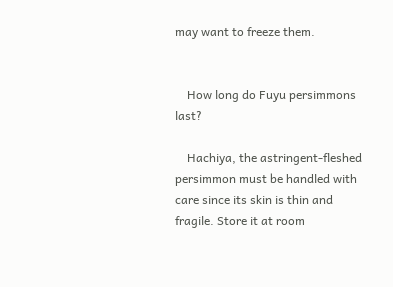may want to freeze them.


    How long do Fuyu persimmons last?

    Hachiya, the astringent-fleshed persimmon must be handled with care since its skin is thin and fragile. Store it at room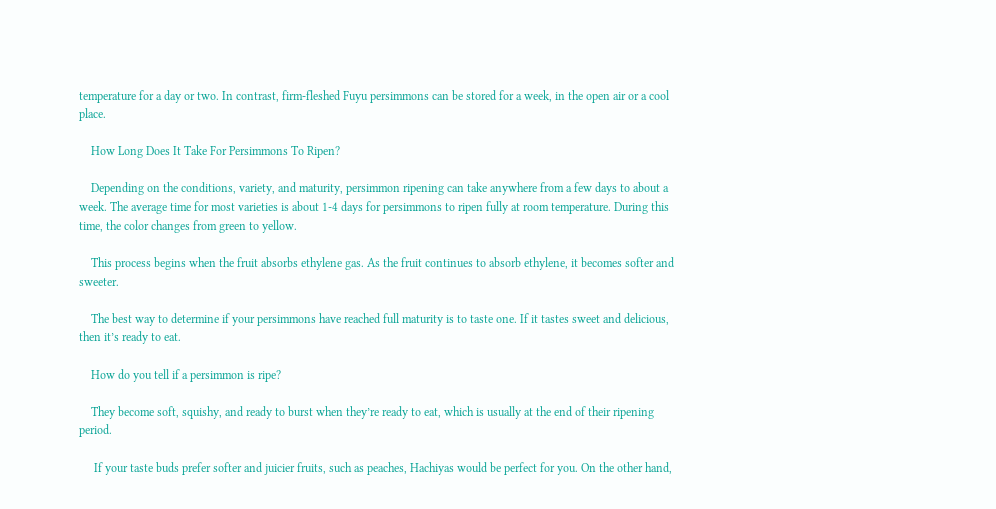temperature for a day or two. In contrast, firm-fleshed Fuyu persimmons can be stored for a week, in the open air or a cool place.

    How Long Does It Take For Persimmons To Ripen?

    Depending on the conditions, variety, and maturity, persimmon ripening can take anywhere from a few days to about a week. The average time for most varieties is about 1-4 days for persimmons to ripen fully at room temperature. During this time, the color changes from green to yellow.

    This process begins when the fruit absorbs ethylene gas. As the fruit continues to absorb ethylene, it becomes softer and sweeter.

    The best way to determine if your persimmons have reached full maturity is to taste one. If it tastes sweet and delicious, then it’s ready to eat.

    How do you tell if a persimmon is ripe?

    They become soft, squishy, and ready to burst when they’re ready to eat, which is usually at the end of their ripening period.

     If your taste buds prefer softer and juicier fruits, such as peaches, Hachiyas would be perfect for you. On the other hand,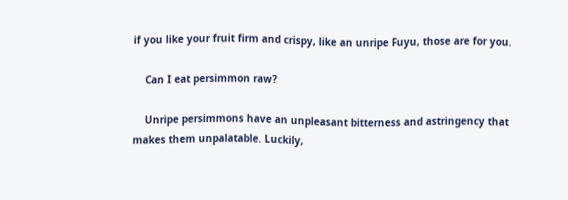if you like your fruit firm and crispy, like an unripe Fuyu, those are for you.

    Can I eat persimmon raw?

    Unripe persimmons have an unpleasant bitterness and astringency that makes them unpalatable. Luckily,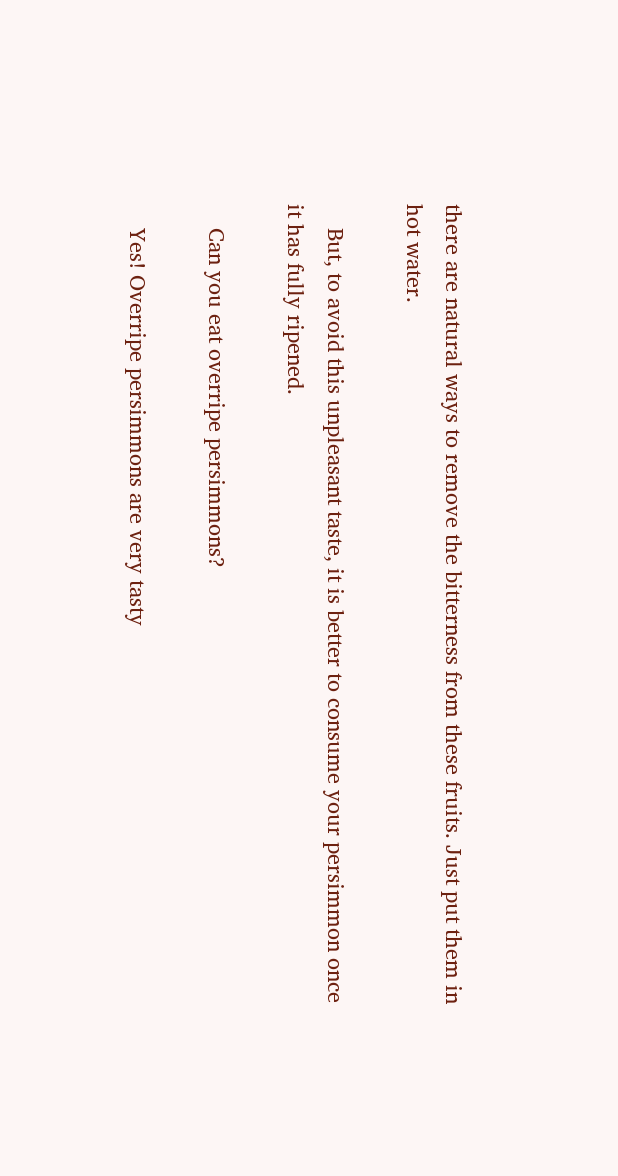there are natural ways to remove the bitterness from these fruits. Just put them in hot water.

    But, to avoid this unpleasant taste, it is better to consume your persimmon once it has fully ripened.

    Can you eat overripe persimmons?

    Yes! Overripe persimmons are very tasty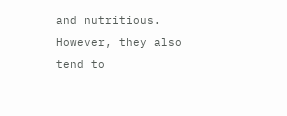and nutritious. However, they also tend to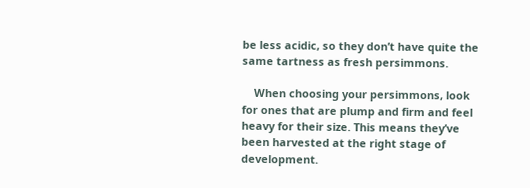be less acidic, so they don’t have quite the same tartness as fresh persimmons.

    When choosing your persimmons, look for ones that are plump and firm and feel heavy for their size. This means they’ve been harvested at the right stage of development.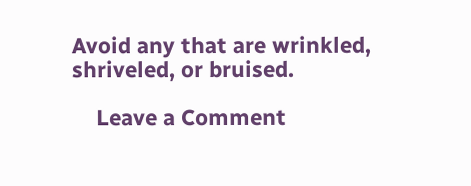Avoid any that are wrinkled, shriveled, or bruised.

    Leave a Comment